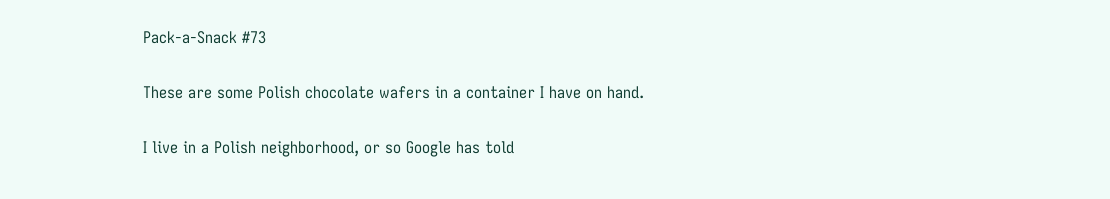Pack-a-Snack #73

These are some Polish chocolate wafers in a container I have on hand.

I live in a Polish neighborhood, or so Google has told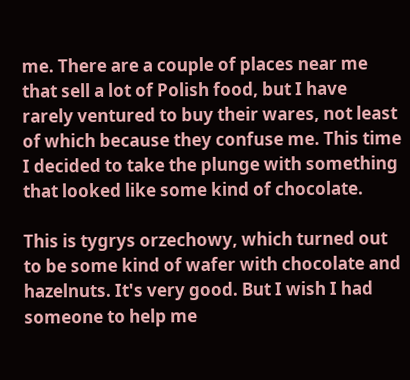me. There are a couple of places near me that sell a lot of Polish food, but I have rarely ventured to buy their wares, not least of which because they confuse me. This time I decided to take the plunge with something that looked like some kind of chocolate.

This is tygrys orzechowy, which turned out to be some kind of wafer with chocolate and hazelnuts. It's very good. But I wish I had someone to help me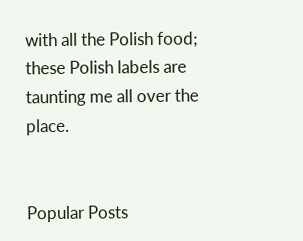with all the Polish food; these Polish labels are taunting me all over the place.


Popular Posts